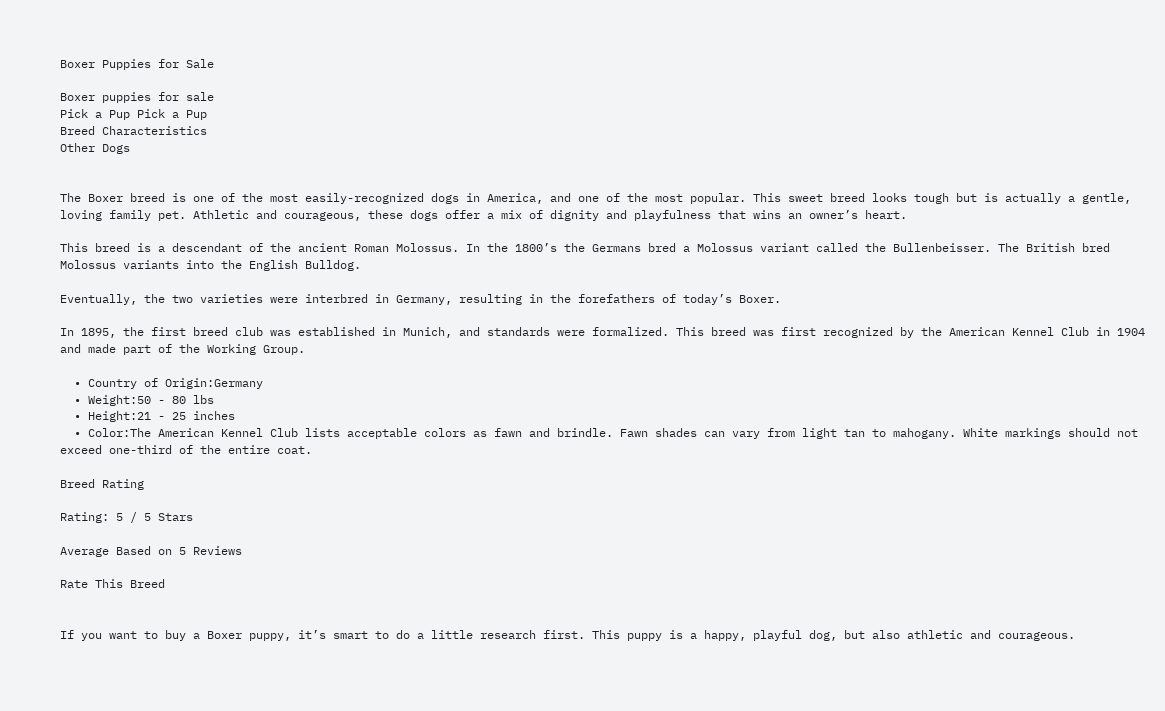Boxer Puppies for Sale

Boxer puppies for sale
Pick a Pup Pick a Pup
Breed Characteristics
Other Dogs


The Boxer breed is one of the most easily-recognized dogs in America, and one of the most popular. This sweet breed looks tough but is actually a gentle, loving family pet. Athletic and courageous, these dogs offer a mix of dignity and playfulness that wins an owner’s heart.

This breed is a descendant of the ancient Roman Molossus. In the 1800’s the Germans bred a Molossus variant called the Bullenbeisser. The British bred Molossus variants into the English Bulldog.

Eventually, the two varieties were interbred in Germany, resulting in the forefathers of today’s Boxer.

In 1895, the first breed club was established in Munich, and standards were formalized. This breed was first recognized by the American Kennel Club in 1904 and made part of the Working Group.

  • Country of Origin:Germany
  • Weight:50 - 80 lbs
  • Height:21 - 25 inches
  • Color:The American Kennel Club lists acceptable colors as fawn and brindle. Fawn shades can vary from light tan to mahogany. White markings should not exceed one-third of the entire coat.

Breed Rating

Rating: 5 / 5 Stars

Average Based on 5 Reviews

Rate This Breed


If you want to buy a Boxer puppy, it’s smart to do a little research first. This puppy is a happy, playful dog, but also athletic and courageous.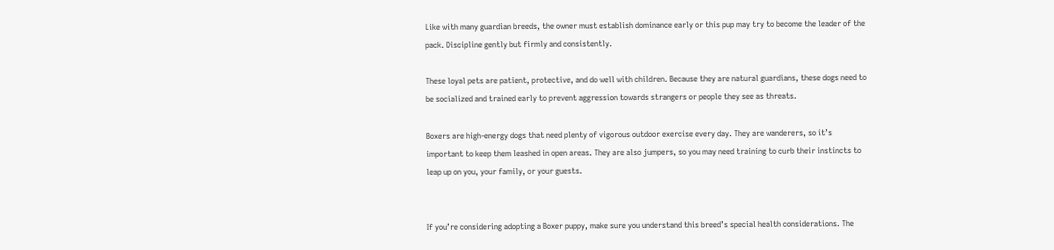Like with many guardian breeds, the owner must establish dominance early or this pup may try to become the leader of the pack. Discipline gently but firmly and consistently.

These loyal pets are patient, protective, and do well with children. Because they are natural guardians, these dogs need to be socialized and trained early to prevent aggression towards strangers or people they see as threats.

Boxers are high-energy dogs that need plenty of vigorous outdoor exercise every day. They are wanderers, so it’s important to keep them leashed in open areas. They are also jumpers, so you may need training to curb their instincts to leap up on you, your family, or your guests.


If you’re considering adopting a Boxer puppy, make sure you understand this breed’s special health considerations. The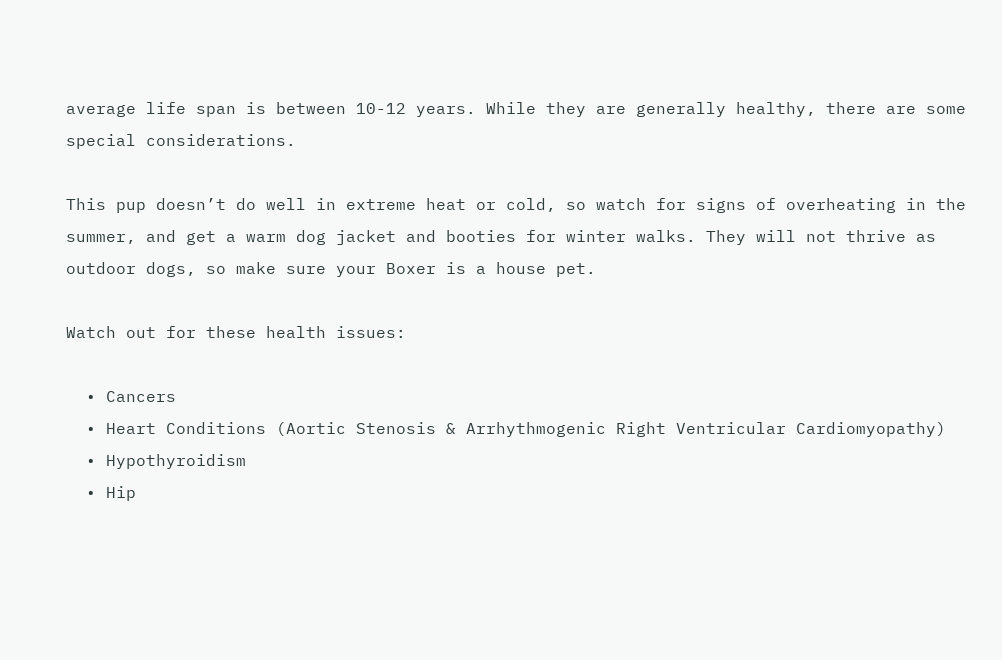average life span is between 10-12 years. While they are generally healthy, there are some special considerations.

This pup doesn’t do well in extreme heat or cold, so watch for signs of overheating in the summer, and get a warm dog jacket and booties for winter walks. They will not thrive as outdoor dogs, so make sure your Boxer is a house pet.

Watch out for these health issues:

  • Cancers
  • Heart Conditions (Aortic Stenosis & Arrhythmogenic Right Ventricular Cardiomyopathy)
  • Hypothyroidism
  • Hip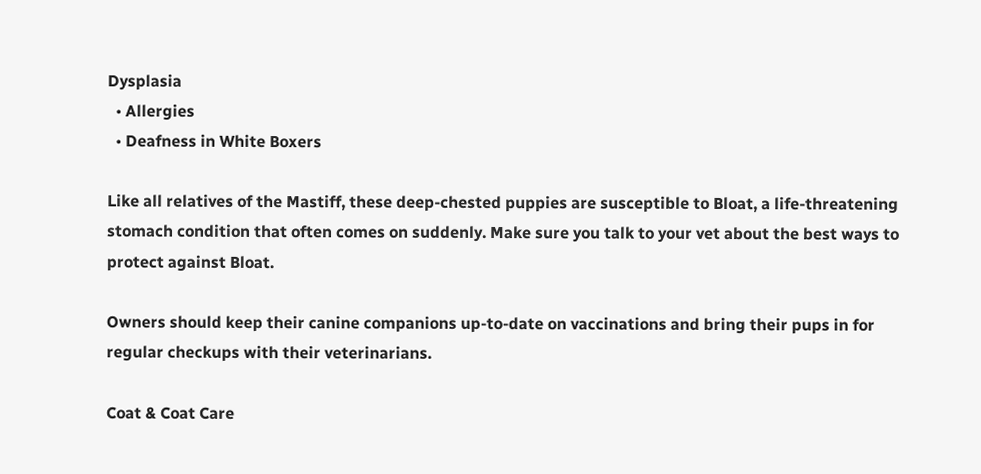Dysplasia
  • Allergies
  • Deafness in White Boxers

Like all relatives of the Mastiff, these deep-chested puppies are susceptible to Bloat, a life-threatening stomach condition that often comes on suddenly. Make sure you talk to your vet about the best ways to protect against Bloat.

Owners should keep their canine companions up-to-date on vaccinations and bring their pups in for regular checkups with their veterinarians.

Coat & Coat Care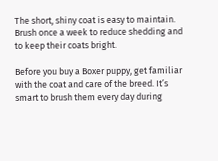The short, shiny coat is easy to maintain. Brush once a week to reduce shedding and to keep their coats bright.

Before you buy a Boxer puppy, get familiar with the coat and care of the breed. It’s smart to brush them every day during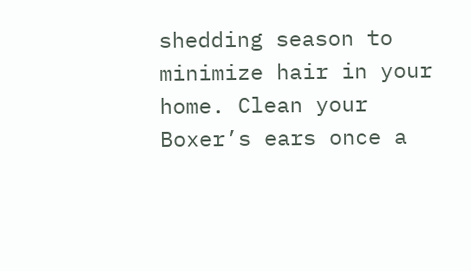shedding season to minimize hair in your home. Clean your Boxer’s ears once a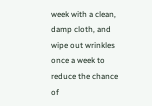week with a clean, damp cloth, and wipe out wrinkles once a week to reduce the chance of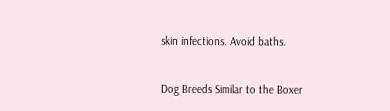skin infections. Avoid baths.


Dog Breeds Similar to the Boxer